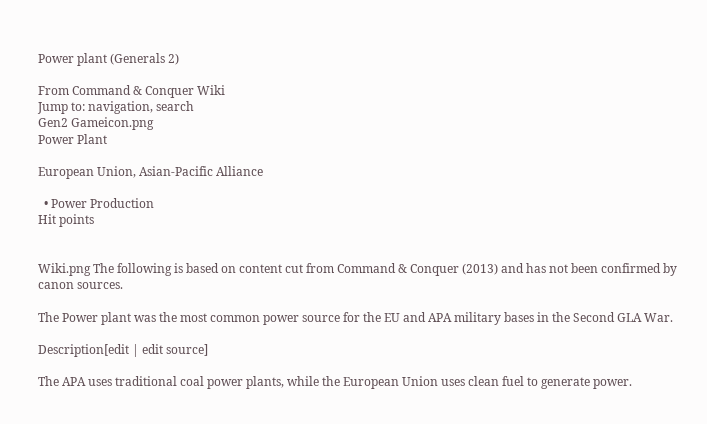Power plant (Generals 2)

From Command & Conquer Wiki
Jump to: navigation, search
Gen2 Gameicon.png
Power Plant

European Union, Asian-Pacific Alliance

  • Power Production
Hit points


Wiki.png The following is based on content cut from Command & Conquer (2013) and has not been confirmed by canon sources.

The Power plant was the most common power source for the EU and APA military bases in the Second GLA War.

Description[edit | edit source]

The APA uses traditional coal power plants, while the European Union uses clean fuel to generate power.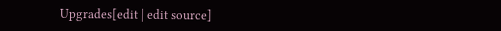Upgrades[edit | edit source]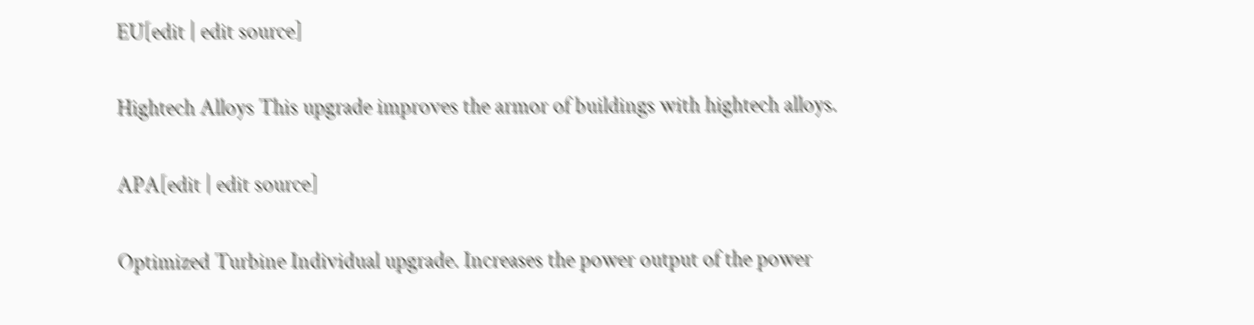EU[edit | edit source]

Hightech Alloys This upgrade improves the armor of buildings with hightech alloys.

APA[edit | edit source]

Optimized Turbine Individual upgrade. Increases the power output of the power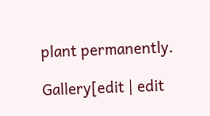plant permanently.

Gallery[edit | edit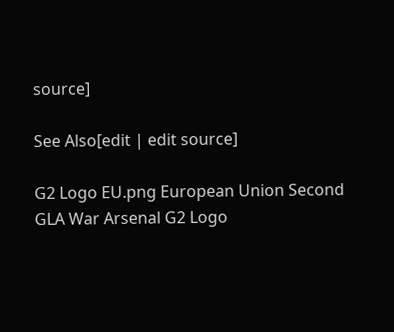source]

See Also[edit | edit source]

G2 Logo EU.png European Union Second GLA War Arsenal G2 Logo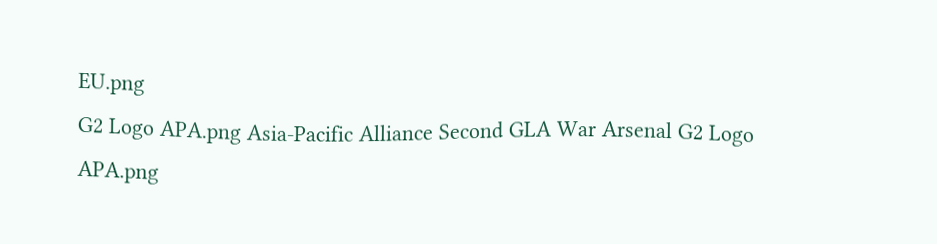EU.png
G2 Logo APA.png Asia-Pacific Alliance Second GLA War Arsenal G2 Logo APA.png